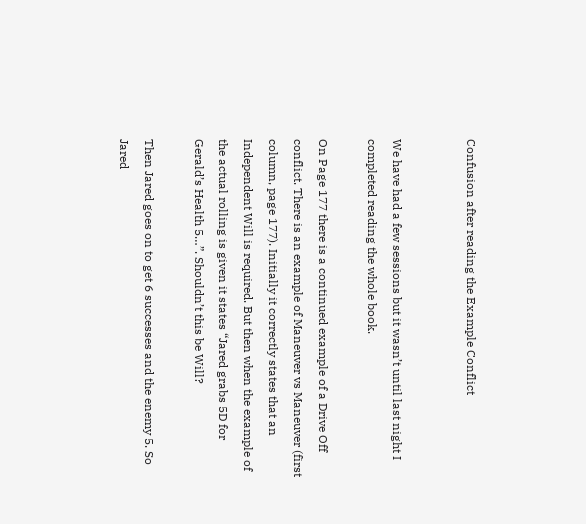Confusion after reading the Example Conflict


We have had a few sessions but it wasn’t until last night I completed reading the whole book.

On Page 177 there is a continued example of a Drive Off conflict. There is an example of Maneuver vs Maneuver (first column, page 177). Initially it correctly states that an Independent Will is required. But then when the example of the actual rolling is given it states “Jared grabs 5D for Gerald’s Health 5…”. Shouldn’t this be Will?

Then Jared goes on to get 6 successes and the enemy 5. So Jared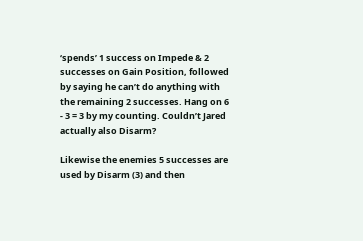‘spends’ 1 success on Impede & 2 successes on Gain Position, followed by saying he can’t do anything with the remaining 2 successes. Hang on 6 - 3 = 3 by my counting. Couldn’t Jared actually also Disarm?

Likewise the enemies 5 successes are used by Disarm (3) and then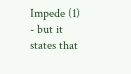Impede (1) - but it states that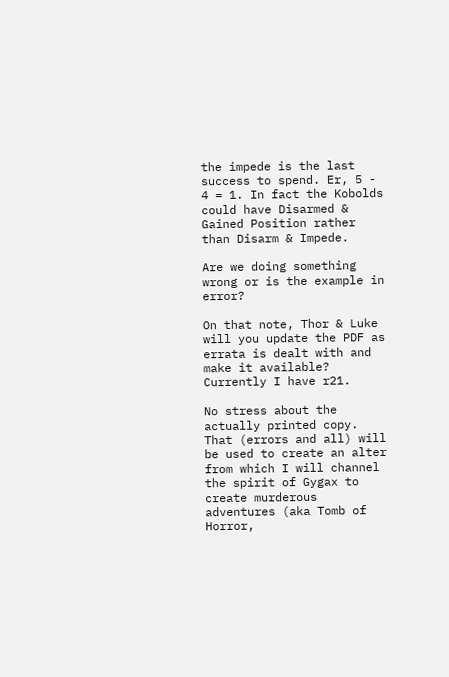the impede is the last success to spend. Er, 5 - 4 = 1. In fact the Kobolds could have Disarmed & Gained Position rather than Disarm & Impede.

Are we doing something wrong or is the example in error?

On that note, Thor & Luke will you update the PDF as errata is dealt with and make it available? Currently I have r21.

No stress about the actually printed copy. That (errors and all) will be used to create an alter from which I will channel the spirit of Gygax to create murderous adventures (aka Tomb of Horror,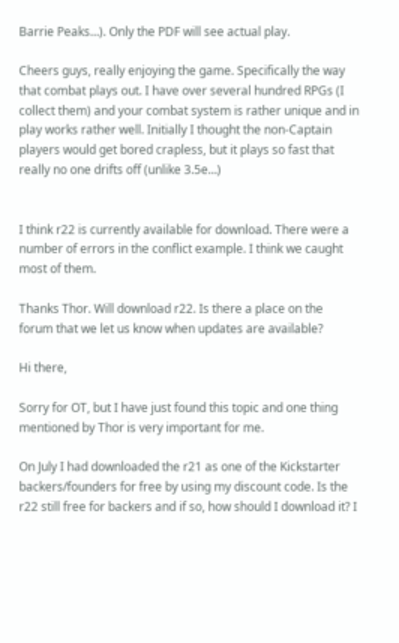Barrie Peaks…). Only the PDF will see actual play.

Cheers guys, really enjoying the game. Specifically the way that combat plays out. I have over several hundred RPGs (I collect them) and your combat system is rather unique and in play works rather well. Initially I thought the non-Captain players would get bored crapless, but it plays so fast that really no one drifts off (unlike 3.5e…)


I think r22 is currently available for download. There were a number of errors in the conflict example. I think we caught most of them.

Thanks Thor. Will download r22. Is there a place on the forum that we let us know when updates are available?

Hi there,

Sorry for OT, but I have just found this topic and one thing mentioned by Thor is very important for me.

On July I had downloaded the r21 as one of the Kickstarter backers/founders for free by using my discount code. Is the r22 still free for backers and if so, how should I download it? I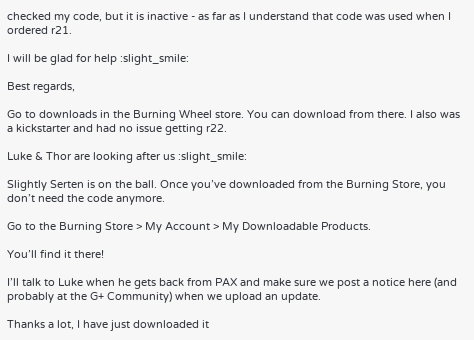checked my code, but it is inactive - as far as I understand that code was used when I ordered r21.

I will be glad for help :slight_smile:

Best regards,

Go to downloads in the Burning Wheel store. You can download from there. I also was a kickstarter and had no issue getting r22.

Luke & Thor are looking after us :slight_smile:

Slightly Serten is on the ball. Once you’ve downloaded from the Burning Store, you don’t need the code anymore.

Go to the Burning Store > My Account > My Downloadable Products.

You’ll find it there!

I’ll talk to Luke when he gets back from PAX and make sure we post a notice here (and probably at the G+ Community) when we upload an update.

Thanks a lot, I have just downloaded it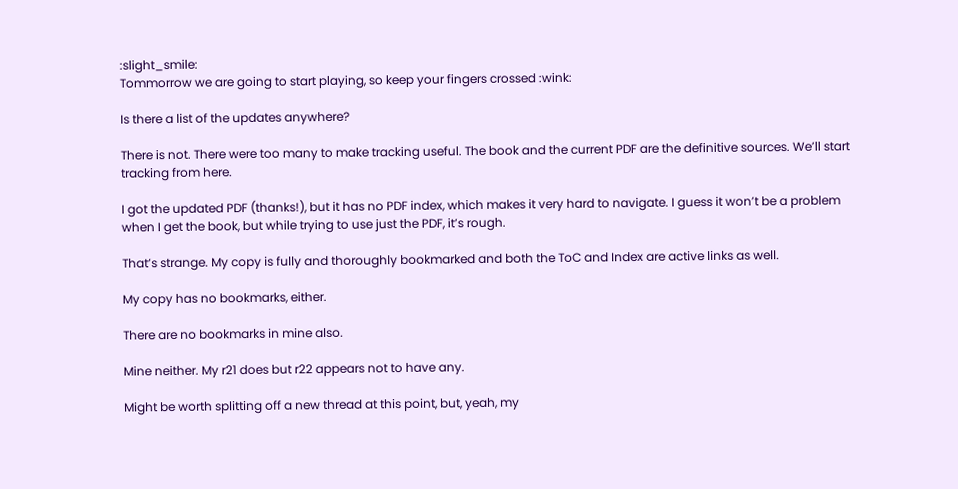:slight_smile:
Tommorrow we are going to start playing, so keep your fingers crossed :wink:

Is there a list of the updates anywhere?

There is not. There were too many to make tracking useful. The book and the current PDF are the definitive sources. We’ll start tracking from here.

I got the updated PDF (thanks!), but it has no PDF index, which makes it very hard to navigate. I guess it won’t be a problem when I get the book, but while trying to use just the PDF, it’s rough.

That’s strange. My copy is fully and thoroughly bookmarked and both the ToC and Index are active links as well.

My copy has no bookmarks, either.

There are no bookmarks in mine also.

Mine neither. My r21 does but r22 appears not to have any.

Might be worth splitting off a new thread at this point, but, yeah, my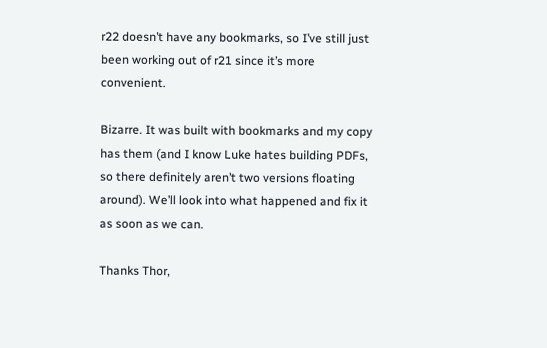r22 doesn’t have any bookmarks, so I’ve still just been working out of r21 since it’s more convenient.

Bizarre. It was built with bookmarks and my copy has them (and I know Luke hates building PDFs, so there definitely aren’t two versions floating around). We’ll look into what happened and fix it as soon as we can.

Thanks Thor,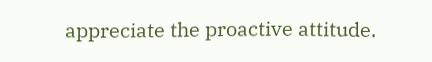appreciate the proactive attitude.